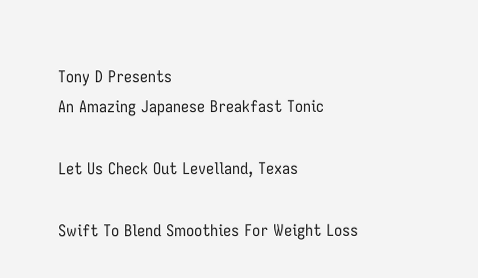Tony D Presents
An Amazing Japanese Breakfast Tonic

Let Us Check Out Levelland, Texas

Swift To Blend Smoothies For Weight Loss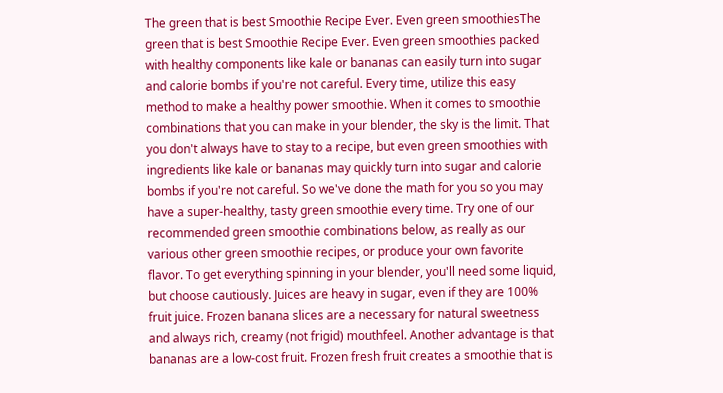The green that is best Smoothie Recipe Ever. Even green smoothiesThe green that is best Smoothie Recipe Ever. Even green smoothies packed with healthy components like kale or bananas can easily turn into sugar and calorie bombs if you're not careful. Every time, utilize this easy method to make a healthy power smoothie. When it comes to smoothie combinations that you can make in your blender, the sky is the limit. That you don't always have to stay to a recipe, but even green smoothies with ingredients like kale or bananas may quickly turn into sugar and calorie bombs if you're not careful. So we've done the math for you so you may have a super-healthy, tasty green smoothie every time. Try one of our recommended green smoothie combinations below, as really as our various other green smoothie recipes, or produce your own favorite flavor. To get everything spinning in your blender, you'll need some liquid, but choose cautiously. Juices are heavy in sugar, even if they are 100% fruit juice. Frozen banana slices are a necessary for natural sweetness and always rich, creamy (not frigid) mouthfeel. Another advantage is that bananas are a low-cost fruit. Frozen fresh fruit creates a smoothie that is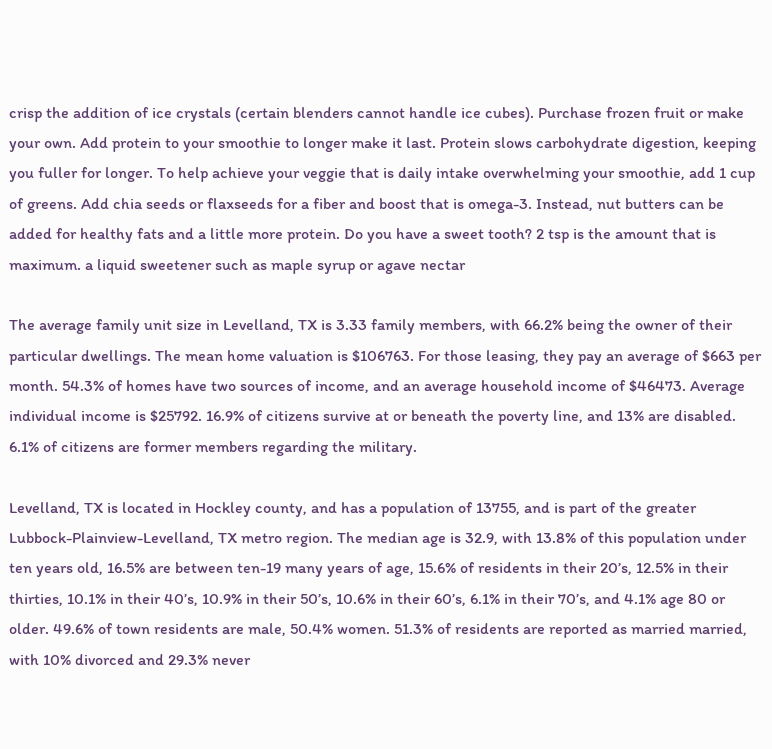crisp the addition of ice crystals (certain blenders cannot handle ice cubes). Purchase frozen fruit or make your own. Add protein to your smoothie to longer make it last. Protein slows carbohydrate digestion, keeping you fuller for longer. To help achieve your veggie that is daily intake overwhelming your smoothie, add 1 cup of greens. Add chia seeds or flaxseeds for a fiber and boost that is omega-3. Instead, nut butters can be added for healthy fats and a little more protein. Do you have a sweet tooth? 2 tsp is the amount that is maximum. a liquid sweetener such as maple syrup or agave nectar

The average family unit size in Levelland, TX is 3.33 family members, with 66.2% being the owner of their particular dwellings. The mean home valuation is $106763. For those leasing, they pay an average of $663 per month. 54.3% of homes have two sources of income, and an average household income of $46473. Average individual income is $25792. 16.9% of citizens survive at or beneath the poverty line, and 13% are disabled. 6.1% of citizens are former members regarding the military.

Levelland, TX is located in Hockley county, and has a population of 13755, and is part of the greater Lubbock-Plainview-Levelland, TX metro region. The median age is 32.9, with 13.8% of this population under ten years old, 16.5% are between ten-19 many years of age, 15.6% of residents in their 20’s, 12.5% in their thirties, 10.1% in their 40’s, 10.9% in their 50’s, 10.6% in their 60’s, 6.1% in their 70’s, and 4.1% age 80 or older. 49.6% of town residents are male, 50.4% women. 51.3% of residents are reported as married married, with 10% divorced and 29.3% never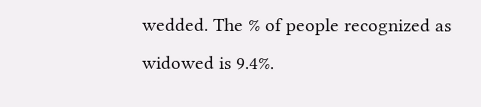wedded. The % of people recognized as widowed is 9.4%.